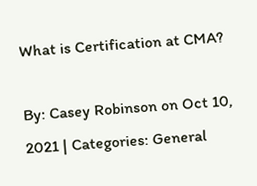What is Certification at CMA?

By: Casey Robinson on Oct 10, 2021 | Categories: General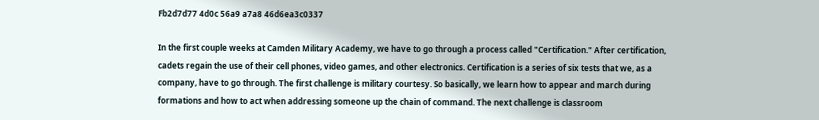Fb2d7d77 4d0c 56a9 a7a8 46d6ea3c0337

In the first couple weeks at Camden Military Academy, we have to go through a process called "Certification." After certification, cadets regain the use of their cell phones, video games, and other electronics. Certification is a series of six tests that we, as a company, have to go through. The first challenge is military courtesy. So basically, we learn how to appear and march during formations and how to act when addressing someone up the chain of command. The next challenge is classroom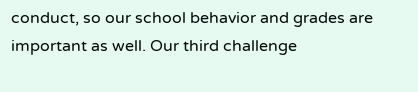conduct, so our school behavior and grades are important as well. Our third challenge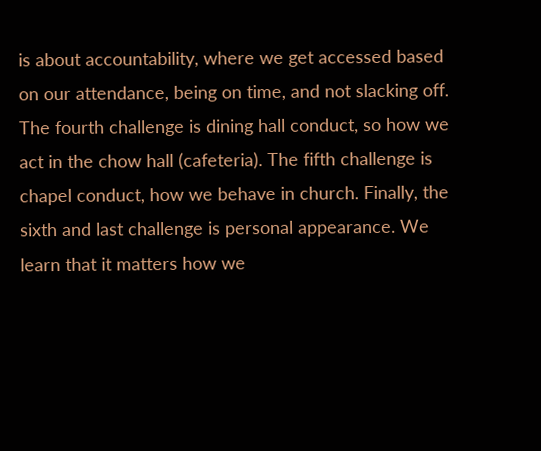is about accountability, where we get accessed based on our attendance, being on time, and not slacking off. The fourth challenge is dining hall conduct, so how we act in the chow hall (cafeteria). The fifth challenge is chapel conduct, how we behave in church. Finally, the sixth and last challenge is personal appearance. We learn that it matters how we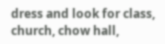dress and look for class, church, chow hall,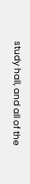study hall, and all of the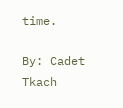time.

By: Cadet Tkach